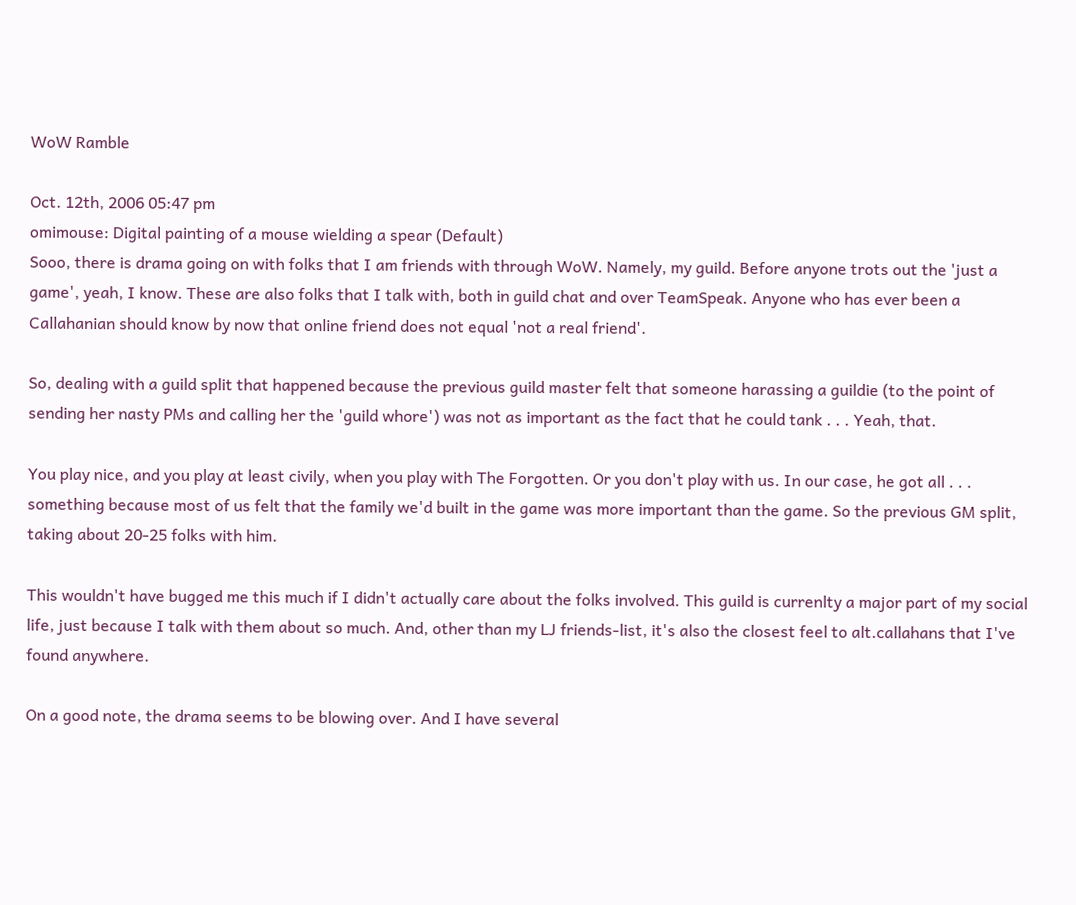WoW Ramble

Oct. 12th, 2006 05:47 pm
omimouse: Digital painting of a mouse wielding a spear (Default)
Sooo, there is drama going on with folks that I am friends with through WoW. Namely, my guild. Before anyone trots out the 'just a game', yeah, I know. These are also folks that I talk with, both in guild chat and over TeamSpeak. Anyone who has ever been a Callahanian should know by now that online friend does not equal 'not a real friend'.

So, dealing with a guild split that happened because the previous guild master felt that someone harassing a guildie (to the point of sending her nasty PMs and calling her the 'guild whore') was not as important as the fact that he could tank . . . Yeah, that.

You play nice, and you play at least civily, when you play with The Forgotten. Or you don't play with us. In our case, he got all . . . something because most of us felt that the family we'd built in the game was more important than the game. So the previous GM split, taking about 20-25 folks with him.

This wouldn't have bugged me this much if I didn't actually care about the folks involved. This guild is currenlty a major part of my social life, just because I talk with them about so much. And, other than my LJ friends-list, it's also the closest feel to alt.callahans that I've found anywhere.

On a good note, the drama seems to be blowing over. And I have several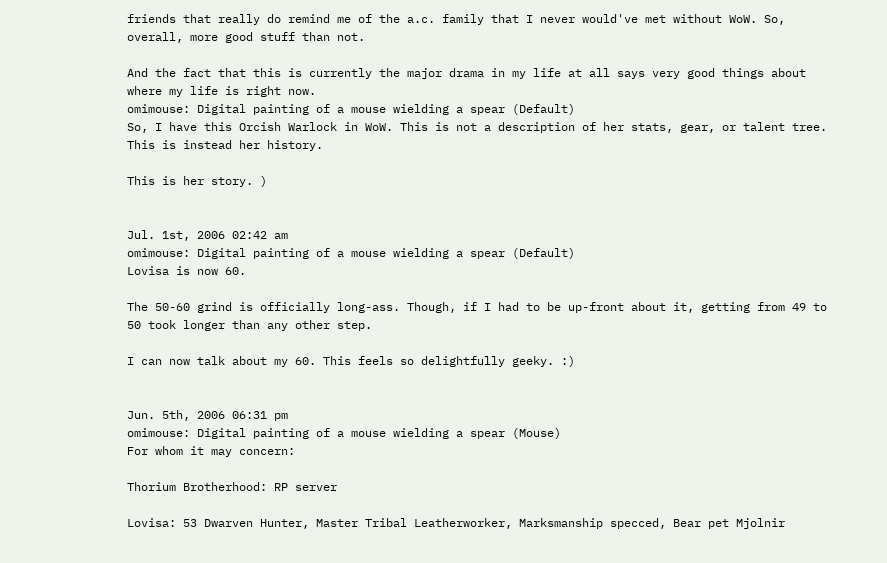friends that really do remind me of the a.c. family that I never would've met without WoW. So, overall, more good stuff than not.

And the fact that this is currently the major drama in my life at all says very good things about where my life is right now.
omimouse: Digital painting of a mouse wielding a spear (Default)
So, I have this Orcish Warlock in WoW. This is not a description of her stats, gear, or talent tree. This is instead her history.

This is her story. )


Jul. 1st, 2006 02:42 am
omimouse: Digital painting of a mouse wielding a spear (Default)
Lovisa is now 60.

The 50-60 grind is officially long-ass. Though, if I had to be up-front about it, getting from 49 to 50 took longer than any other step.

I can now talk about my 60. This feels so delightfully geeky. :)


Jun. 5th, 2006 06:31 pm
omimouse: Digital painting of a mouse wielding a spear (Mouse)
For whom it may concern:

Thorium Brotherhood: RP server

Lovisa: 53 Dwarven Hunter, Master Tribal Leatherworker, Marksmanship specced, Bear pet Mjolnir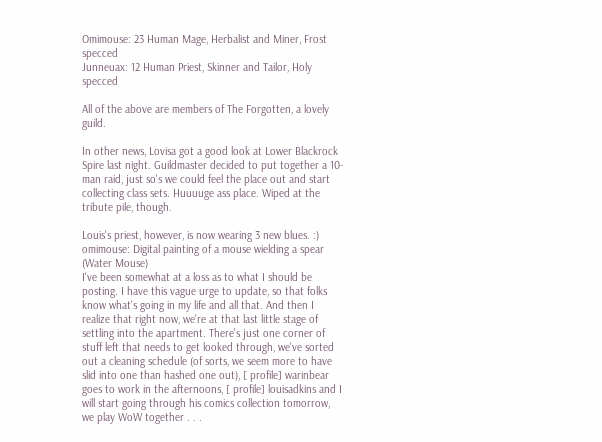Omimouse: 23 Human Mage, Herbalist and Miner, Frost specced
Junneuax: 12 Human Priest, Skinner and Tailor, Holy specced

All of the above are members of The Forgotten, a lovely guild.

In other news, Lovisa got a good look at Lower Blackrock Spire last night. Guildmaster decided to put together a 10-man raid, just so's we could feel the place out and start collecting class sets. Huuuuge ass place. Wiped at the tribute pile, though.

Louis's priest, however, is now wearing 3 new blues. :)
omimouse: Digital painting of a mouse wielding a spear (Water Mouse)
I've been somewhat at a loss as to what I should be posting. I have this vague urge to update, so that folks know what's going in my life and all that. And then I realize that right now, we're at that last little stage of settling into the apartment. There's just one corner of stuff left that needs to get looked through, we've sorted out a cleaning schedule (of sorts, we seem more to have slid into one than hashed one out), [ profile] warinbear goes to work in the afternoons, [ profile] louisadkins and I will start going through his comics collection tomorrow, we play WoW together . . .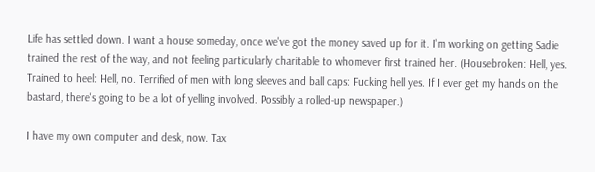Life has settled down. I want a house someday, once we've got the money saved up for it. I'm working on getting Sadie trained the rest of the way, and not feeling particularly charitable to whomever first trained her. (Housebroken: Hell, yes. Trained to heel: Hell, no. Terrified of men with long sleeves and ball caps: Fucking hell yes. If I ever get my hands on the bastard, there's going to be a lot of yelling involved. Possibly a rolled-up newspaper.)

I have my own computer and desk, now. Tax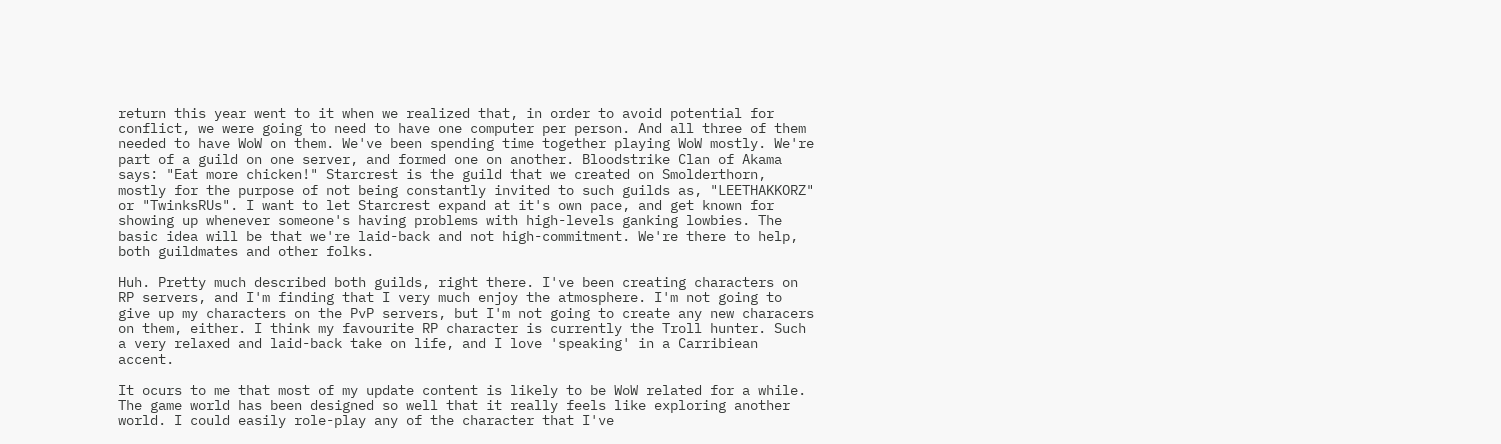return this year went to it when we realized that, in order to avoid potential for conflict, we were going to need to have one computer per person. And all three of them needed to have WoW on them. We've been spending time together playing WoW mostly. We're part of a guild on one server, and formed one on another. Bloodstrike Clan of Akama says: "Eat more chicken!" Starcrest is the guild that we created on Smolderthorn, mostly for the purpose of not being constantly invited to such guilds as, "LEETHAKKORZ" or "TwinksRUs". I want to let Starcrest expand at it's own pace, and get known for showing up whenever someone's having problems with high-levels ganking lowbies. The basic idea will be that we're laid-back and not high-commitment. We're there to help, both guildmates and other folks.

Huh. Pretty much described both guilds, right there. I've been creating characters on RP servers, and I'm finding that I very much enjoy the atmosphere. I'm not going to give up my characters on the PvP servers, but I'm not going to create any new characers on them, either. I think my favourite RP character is currently the Troll hunter. Such a very relaxed and laid-back take on life, and I love 'speaking' in a Carribiean accent.

It ocurs to me that most of my update content is likely to be WoW related for a while. The game world has been designed so well that it really feels like exploring another world. I could easily role-play any of the character that I've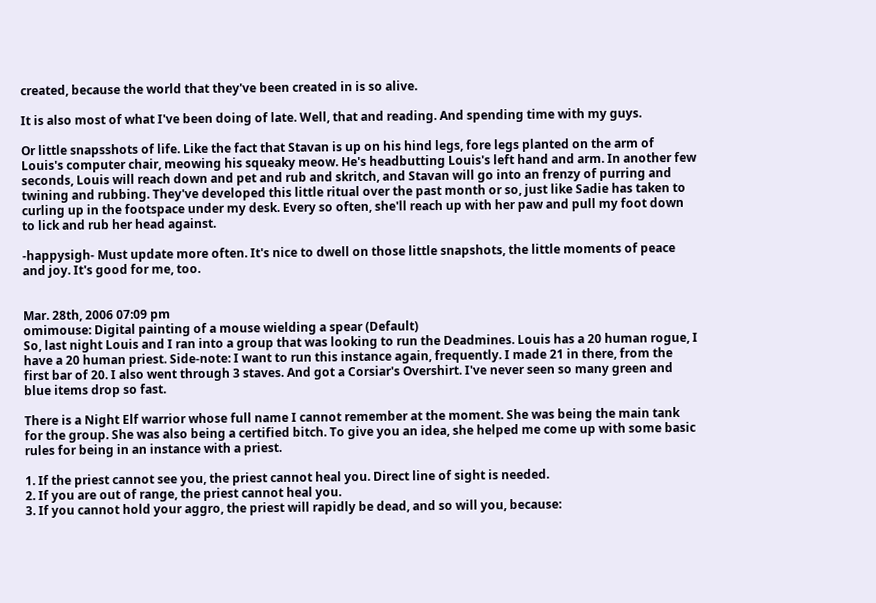created, because the world that they've been created in is so alive.

It is also most of what I've been doing of late. Well, that and reading. And spending time with my guys.

Or little snapsshots of life. Like the fact that Stavan is up on his hind legs, fore legs planted on the arm of Louis's computer chair, meowing his squeaky meow. He's headbutting Louis's left hand and arm. In another few seconds, Louis will reach down and pet and rub and skritch, and Stavan will go into an frenzy of purring and twining and rubbing. They've developed this little ritual over the past month or so, just like Sadie has taken to curling up in the footspace under my desk. Every so often, she'll reach up with her paw and pull my foot down to lick and rub her head against.

-happysigh- Must update more often. It's nice to dwell on those little snapshots, the little moments of peace and joy. It's good for me, too.


Mar. 28th, 2006 07:09 pm
omimouse: Digital painting of a mouse wielding a spear (Default)
So, last night Louis and I ran into a group that was looking to run the Deadmines. Louis has a 20 human rogue, I have a 20 human priest. Side-note: I want to run this instance again, frequently. I made 21 in there, from the first bar of 20. I also went through 3 staves. And got a Corsiar's Overshirt. I've never seen so many green and blue items drop so fast.

There is a Night Elf warrior whose full name I cannot remember at the moment. She was being the main tank for the group. She was also being a certified bitch. To give you an idea, she helped me come up with some basic rules for being in an instance with a priest.

1. If the priest cannot see you, the priest cannot heal you. Direct line of sight is needed.
2. If you are out of range, the priest cannot heal you.
3. If you cannot hold your aggro, the priest will rapidly be dead, and so will you, because: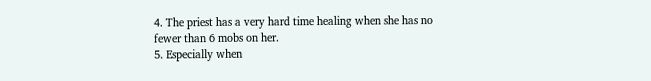4. The priest has a very hard time healing when she has no fewer than 6 mobs on her.
5. Especially when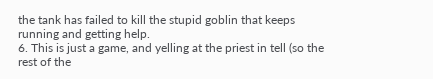the tank has failed to kill the stupid goblin that keeps running and getting help.
6. This is just a game, and yelling at the priest in tell (so the rest of the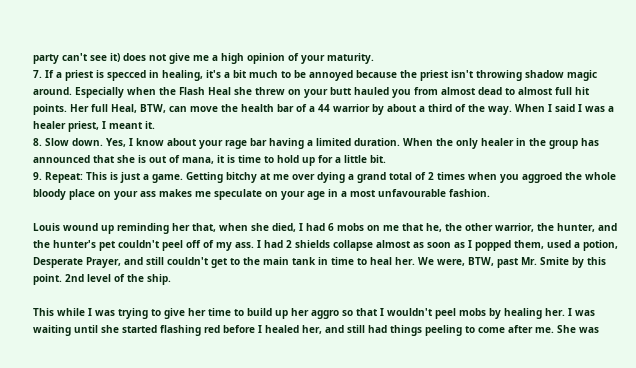party can't see it) does not give me a high opinion of your maturity.
7. If a priest is specced in healing, it's a bit much to be annoyed because the priest isn't throwing shadow magic around. Especially when the Flash Heal she threw on your butt hauled you from almost dead to almost full hit points. Her full Heal, BTW, can move the health bar of a 44 warrior by about a third of the way. When I said I was a healer priest, I meant it.
8. Slow down. Yes, I know about your rage bar having a limited duration. When the only healer in the group has announced that she is out of mana, it is time to hold up for a little bit.
9. Repeat: This is just a game. Getting bitchy at me over dying a grand total of 2 times when you aggroed the whole bloody place on your ass makes me speculate on your age in a most unfavourable fashion.

Louis wound up reminding her that, when she died, I had 6 mobs on me that he, the other warrior, the hunter, and the hunter's pet couldn't peel off of my ass. I had 2 shields collapse almost as soon as I popped them, used a potion, Desperate Prayer, and still couldn't get to the main tank in time to heal her. We were, BTW, past Mr. Smite by this point. 2nd level of the ship.

This while I was trying to give her time to build up her aggro so that I wouldn't peel mobs by healing her. I was waiting until she started flashing red before I healed her, and still had things peeling to come after me. She was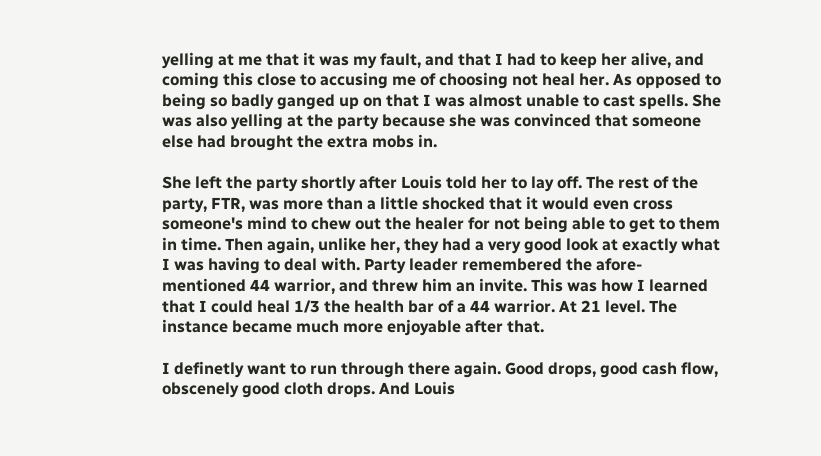yelling at me that it was my fault, and that I had to keep her alive, and coming this close to accusing me of choosing not heal her. As opposed to being so badly ganged up on that I was almost unable to cast spells. She was also yelling at the party because she was convinced that someone else had brought the extra mobs in.

She left the party shortly after Louis told her to lay off. The rest of the party, FTR, was more than a little shocked that it would even cross someone's mind to chew out the healer for not being able to get to them in time. Then again, unlike her, they had a very good look at exactly what I was having to deal with. Party leader remembered the afore-mentioned 44 warrior, and threw him an invite. This was how I learned that I could heal 1/3 the health bar of a 44 warrior. At 21 level. The instance became much more enjoyable after that.

I definetly want to run through there again. Good drops, good cash flow, obscenely good cloth drops. And Louis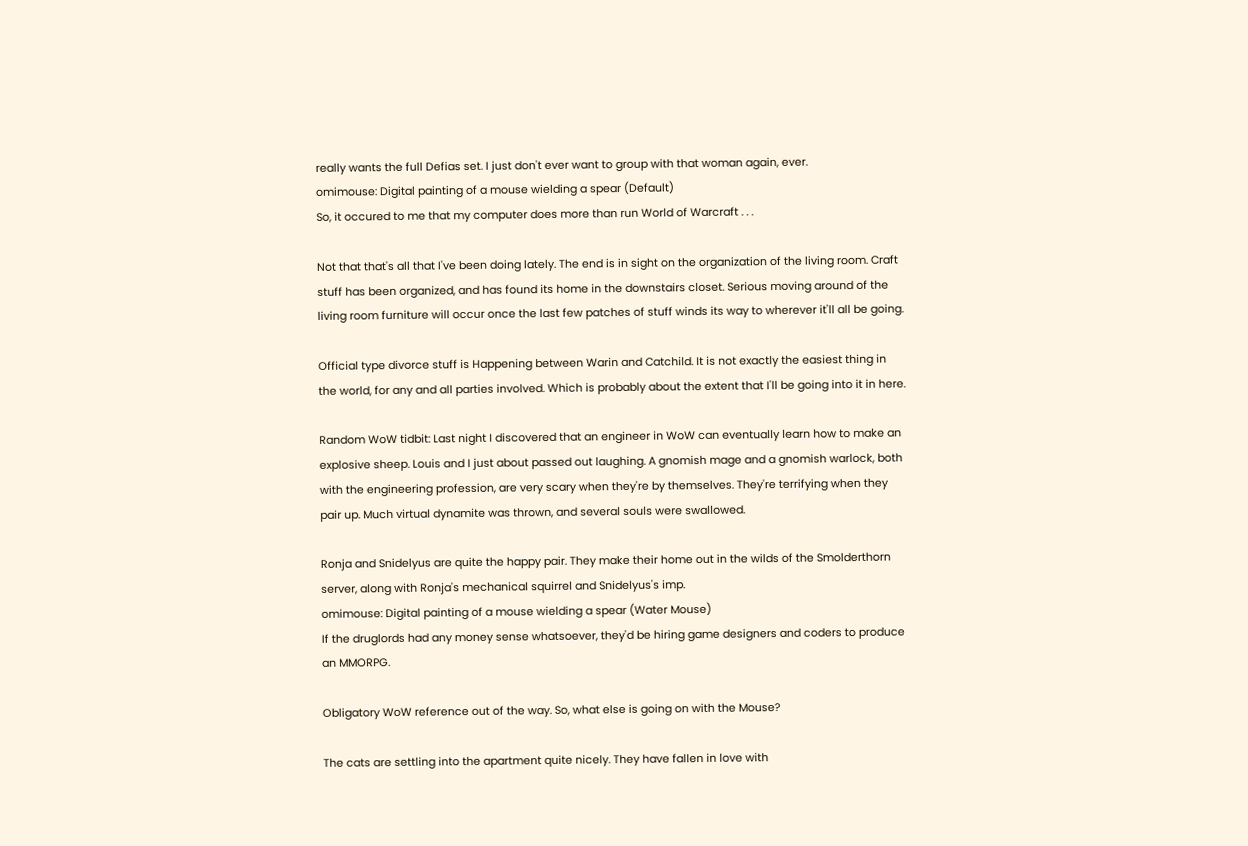really wants the full Defias set. I just don't ever want to group with that woman again, ever.
omimouse: Digital painting of a mouse wielding a spear (Default)
So, it occured to me that my computer does more than run World of Warcraft . . .

Not that that's all that I've been doing lately. The end is in sight on the organization of the living room. Craft stuff has been organized, and has found its home in the downstairs closet. Serious moving around of the living room furniture will occur once the last few patches of stuff winds its way to wherever it'll all be going.

Official type divorce stuff is Happening between Warin and Catchild. It is not exactly the easiest thing in the world, for any and all parties involved. Which is probably about the extent that I'll be going into it in here.

Random WoW tidbit: Last night I discovered that an engineer in WoW can eventually learn how to make an explosive sheep. Louis and I just about passed out laughing. A gnomish mage and a gnomish warlock, both with the engineering profession, are very scary when they're by themselves. They're terrifying when they pair up. Much virtual dynamite was thrown, and several souls were swallowed.

Ronja and Snidelyus are quite the happy pair. They make their home out in the wilds of the Smolderthorn server, along with Ronja's mechanical squirrel and Snidelyus's imp.
omimouse: Digital painting of a mouse wielding a spear (Water Mouse)
If the druglords had any money sense whatsoever, they'd be hiring game designers and coders to produce an MMORPG.

Obligatory WoW reference out of the way. So, what else is going on with the Mouse?

The cats are settling into the apartment quite nicely. They have fallen in love with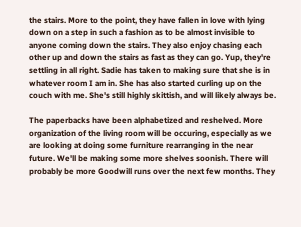the stairs. More to the point, they have fallen in love with lying down on a step in such a fashion as to be almost invisible to anyone coming down the stairs. They also enjoy chasing each other up and down the stairs as fast as they can go. Yup, they're settling in all right. Sadie has taken to making sure that she is in whatever room I am in. She has also started curling up on the couch with me. She's still highly skittish, and will likely always be.

The paperbacks have been alphabetized and reshelved. More organization of the living room will be occuring, especially as we are looking at doing some furniture rearranging in the near future. We'll be making some more shelves soonish. There will probably be more Goodwill runs over the next few months. They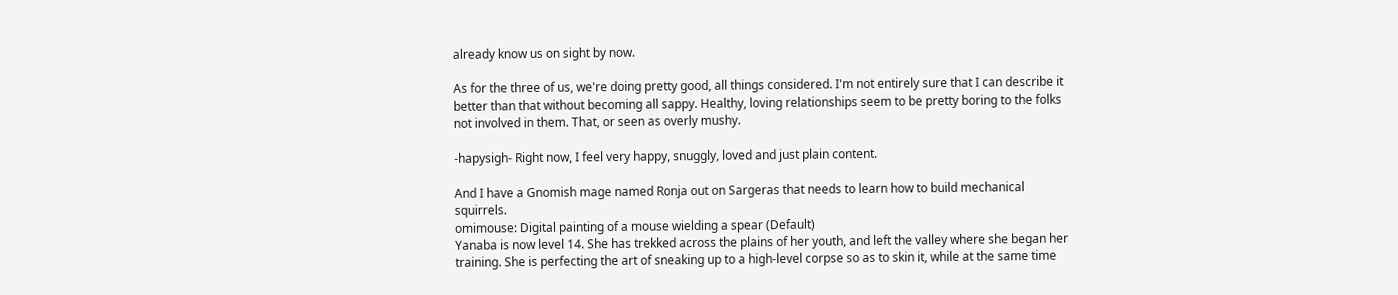already know us on sight by now.

As for the three of us, we're doing pretty good, all things considered. I'm not entirely sure that I can describe it better than that without becoming all sappy. Healthy, loving relationships seem to be pretty boring to the folks not involved in them. That, or seen as overly mushy.

-hapysigh- Right now, I feel very happy, snuggly, loved and just plain content.

And I have a Gnomish mage named Ronja out on Sargeras that needs to learn how to build mechanical squirrels.
omimouse: Digital painting of a mouse wielding a spear (Default)
Yanaba is now level 14. She has trekked across the plains of her youth, and left the valley where she began her training. She is perfecting the art of sneaking up to a high-level corpse so as to skin it, while at the same time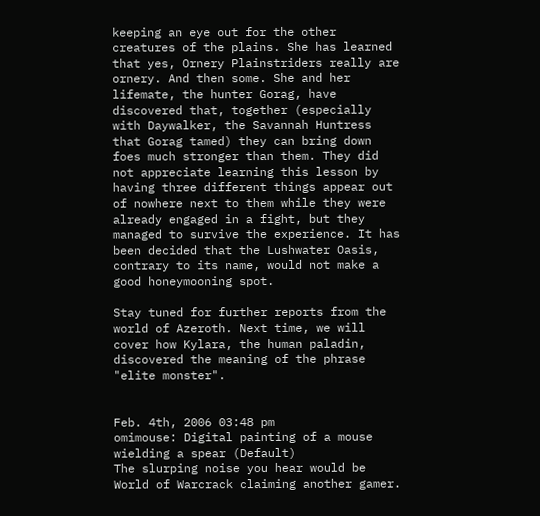keeping an eye out for the other creatures of the plains. She has learned that yes, Ornery Plainstriders really are ornery. And then some. She and her lifemate, the hunter Gorag, have discovered that, together (especially with Daywalker, the Savannah Huntress that Gorag tamed) they can bring down foes much stronger than them. They did not appreciate learning this lesson by having three different things appear out of nowhere next to them while they were already engaged in a fight, but they managed to survive the experience. It has been decided that the Lushwater Oasis, contrary to its name, would not make a good honeymooning spot.

Stay tuned for further reports from the world of Azeroth. Next time, we will cover how Kylara, the human paladin, discovered the meaning of the phrase "elite monster".


Feb. 4th, 2006 03:48 pm
omimouse: Digital painting of a mouse wielding a spear (Default)
The slurping noise you hear would be World of Warcrack claiming another gamer.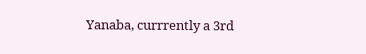Yanaba, currrently a 3rd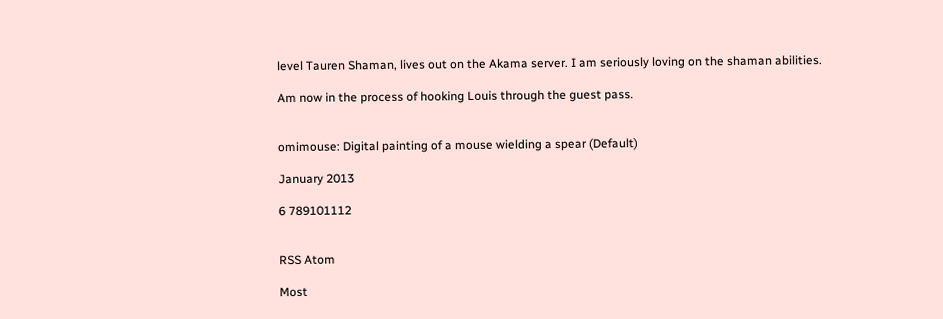level Tauren Shaman, lives out on the Akama server. I am seriously loving on the shaman abilities.

Am now in the process of hooking Louis through the guest pass.


omimouse: Digital painting of a mouse wielding a spear (Default)

January 2013

6 789101112


RSS Atom

Most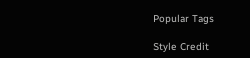Popular Tags

Style Credit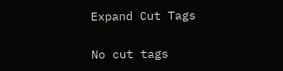Expand Cut Tags

No cut tags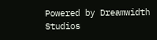Powered by Dreamwidth Studios